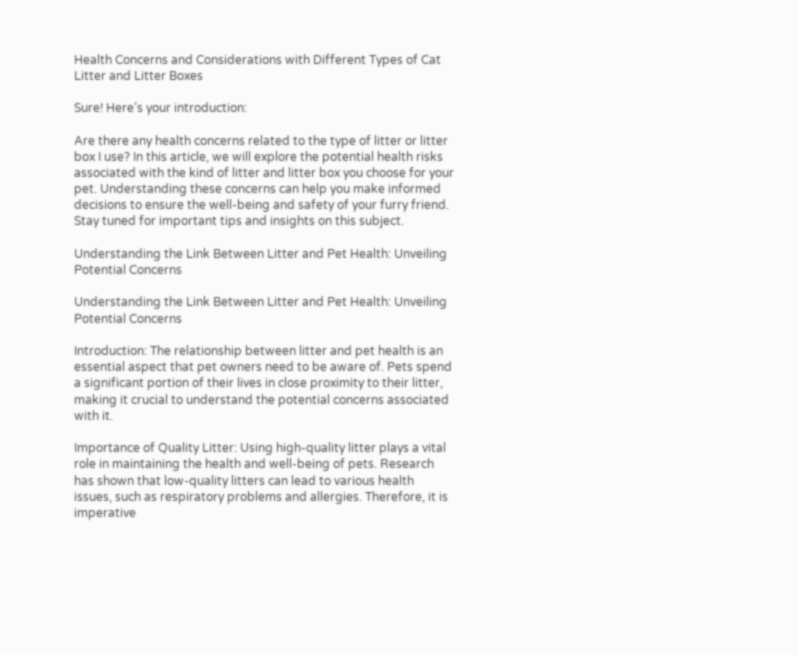Health Concerns and Considerations with Different Types of Cat Litter and Litter Boxes

Sure! Here’s your introduction:

Are there any health concerns related to the type of litter or litter box I use? In this article, we will explore the potential health risks associated with the kind of litter and litter box you choose for your pet. Understanding these concerns can help you make informed decisions to ensure the well-being and safety of your furry friend. Stay tuned for important tips and insights on this subject.

Understanding the Link Between Litter and Pet Health: Unveiling Potential Concerns

Understanding the Link Between Litter and Pet Health: Unveiling Potential Concerns

Introduction: The relationship between litter and pet health is an essential aspect that pet owners need to be aware of. Pets spend a significant portion of their lives in close proximity to their litter, making it crucial to understand the potential concerns associated with it.

Importance of Quality Litter: Using high-quality litter plays a vital role in maintaining the health and well-being of pets. Research has shown that low-quality litters can lead to various health issues, such as respiratory problems and allergies. Therefore, it is imperative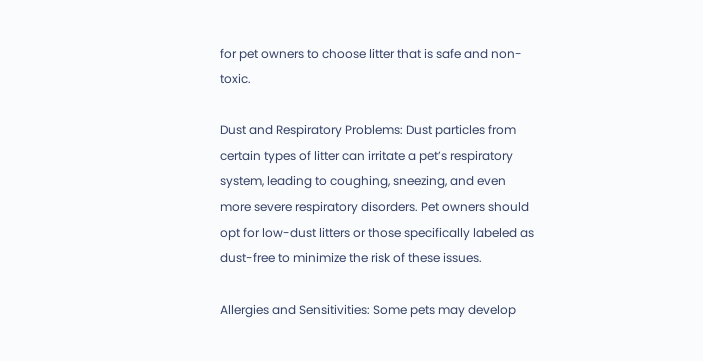for pet owners to choose litter that is safe and non-toxic.

Dust and Respiratory Problems: Dust particles from certain types of litter can irritate a pet’s respiratory system, leading to coughing, sneezing, and even more severe respiratory disorders. Pet owners should opt for low-dust litters or those specifically labeled as dust-free to minimize the risk of these issues.

Allergies and Sensitivities: Some pets may develop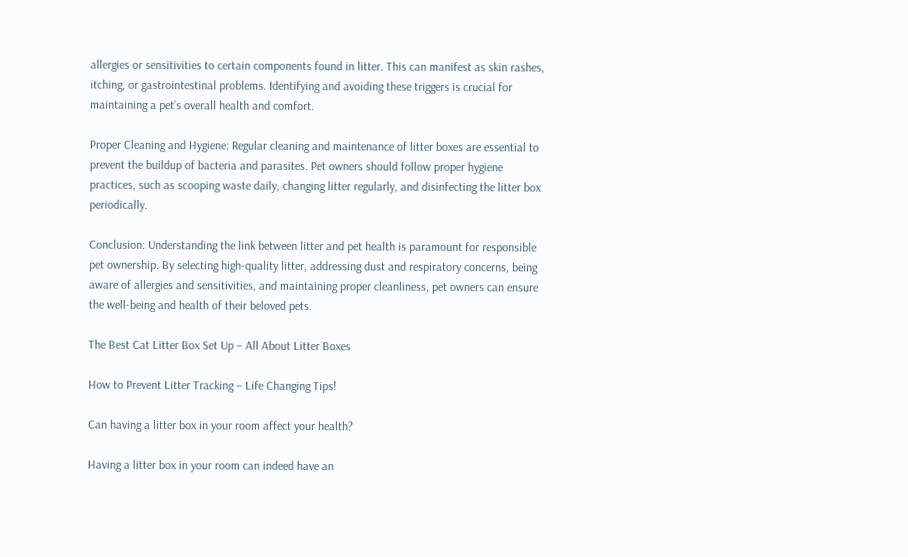allergies or sensitivities to certain components found in litter. This can manifest as skin rashes, itching, or gastrointestinal problems. Identifying and avoiding these triggers is crucial for maintaining a pet’s overall health and comfort.

Proper Cleaning and Hygiene: Regular cleaning and maintenance of litter boxes are essential to prevent the buildup of bacteria and parasites. Pet owners should follow proper hygiene practices, such as scooping waste daily, changing litter regularly, and disinfecting the litter box periodically.

Conclusion: Understanding the link between litter and pet health is paramount for responsible pet ownership. By selecting high-quality litter, addressing dust and respiratory concerns, being aware of allergies and sensitivities, and maintaining proper cleanliness, pet owners can ensure the well-being and health of their beloved pets.

The Best Cat Litter Box Set Up – All About Litter Boxes

How to Prevent Litter Tracking – Life Changing Tips!

Can having a litter box in your room affect your health?

Having a litter box in your room can indeed have an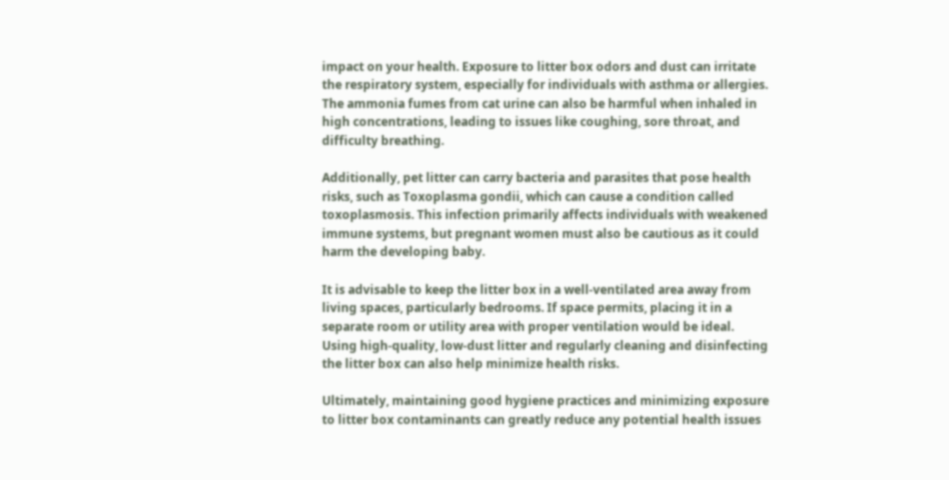impact on your health. Exposure to litter box odors and dust can irritate the respiratory system, especially for individuals with asthma or allergies. The ammonia fumes from cat urine can also be harmful when inhaled in high concentrations, leading to issues like coughing, sore throat, and difficulty breathing.

Additionally, pet litter can carry bacteria and parasites that pose health risks, such as Toxoplasma gondii, which can cause a condition called toxoplasmosis. This infection primarily affects individuals with weakened immune systems, but pregnant women must also be cautious as it could harm the developing baby.

It is advisable to keep the litter box in a well-ventilated area away from living spaces, particularly bedrooms. If space permits, placing it in a separate room or utility area with proper ventilation would be ideal. Using high-quality, low-dust litter and regularly cleaning and disinfecting the litter box can also help minimize health risks.

Ultimately, maintaining good hygiene practices and minimizing exposure to litter box contaminants can greatly reduce any potential health issues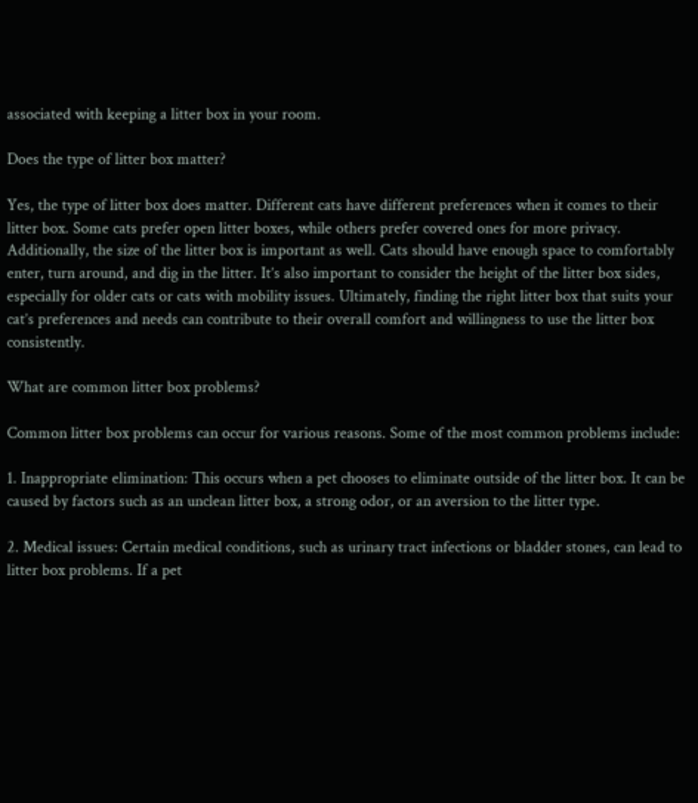associated with keeping a litter box in your room.

Does the type of litter box matter?

Yes, the type of litter box does matter. Different cats have different preferences when it comes to their litter box. Some cats prefer open litter boxes, while others prefer covered ones for more privacy. Additionally, the size of the litter box is important as well. Cats should have enough space to comfortably enter, turn around, and dig in the litter. It’s also important to consider the height of the litter box sides, especially for older cats or cats with mobility issues. Ultimately, finding the right litter box that suits your cat’s preferences and needs can contribute to their overall comfort and willingness to use the litter box consistently.

What are common litter box problems?

Common litter box problems can occur for various reasons. Some of the most common problems include:

1. Inappropriate elimination: This occurs when a pet chooses to eliminate outside of the litter box. It can be caused by factors such as an unclean litter box, a strong odor, or an aversion to the litter type.

2. Medical issues: Certain medical conditions, such as urinary tract infections or bladder stones, can lead to litter box problems. If a pet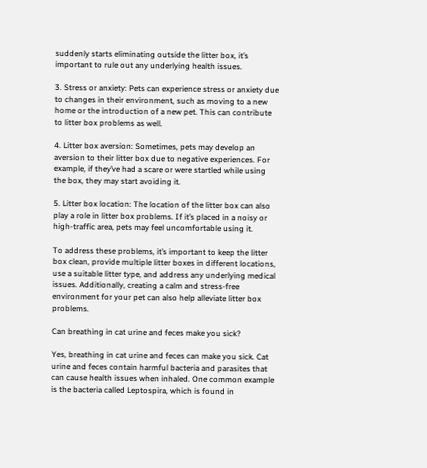suddenly starts eliminating outside the litter box, it’s important to rule out any underlying health issues.

3. Stress or anxiety: Pets can experience stress or anxiety due to changes in their environment, such as moving to a new home or the introduction of a new pet. This can contribute to litter box problems as well.

4. Litter box aversion: Sometimes, pets may develop an aversion to their litter box due to negative experiences. For example, if they’ve had a scare or were startled while using the box, they may start avoiding it.

5. Litter box location: The location of the litter box can also play a role in litter box problems. If it’s placed in a noisy or high-traffic area, pets may feel uncomfortable using it.

To address these problems, it’s important to keep the litter box clean, provide multiple litter boxes in different locations, use a suitable litter type, and address any underlying medical issues. Additionally, creating a calm and stress-free environment for your pet can also help alleviate litter box problems.

Can breathing in cat urine and feces make you sick?

Yes, breathing in cat urine and feces can make you sick. Cat urine and feces contain harmful bacteria and parasites that can cause health issues when inhaled. One common example is the bacteria called Leptospira, which is found in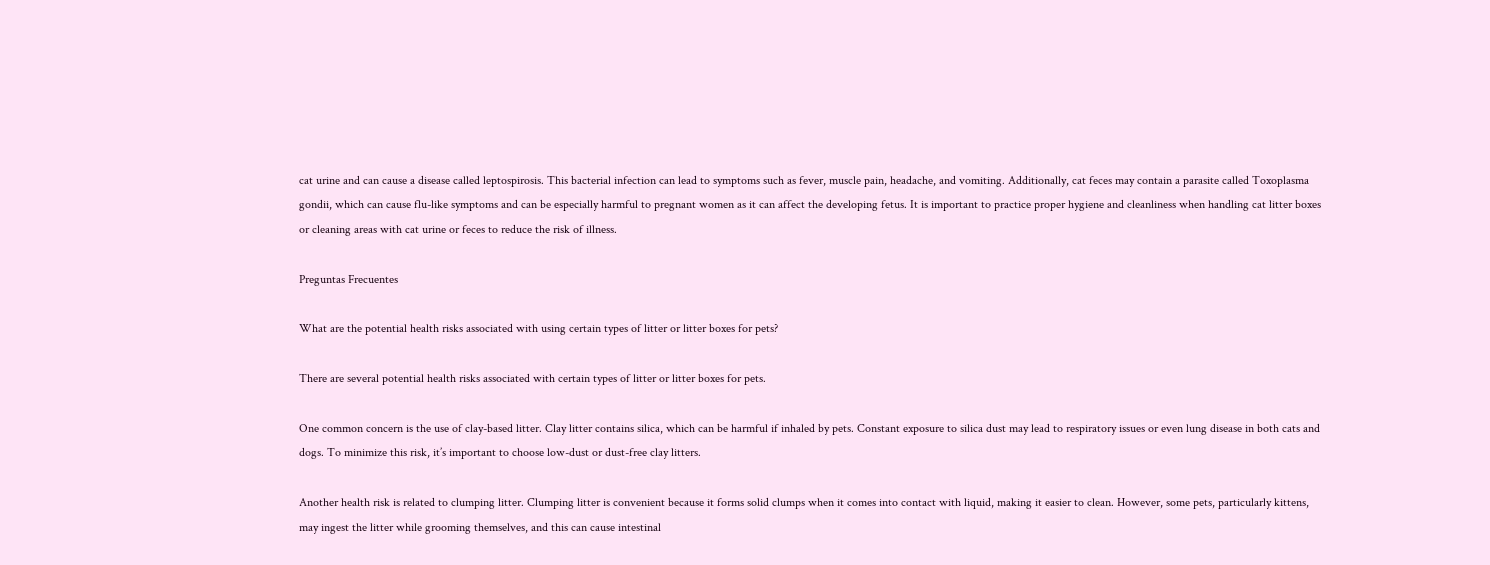cat urine and can cause a disease called leptospirosis. This bacterial infection can lead to symptoms such as fever, muscle pain, headache, and vomiting. Additionally, cat feces may contain a parasite called Toxoplasma gondii, which can cause flu-like symptoms and can be especially harmful to pregnant women as it can affect the developing fetus. It is important to practice proper hygiene and cleanliness when handling cat litter boxes or cleaning areas with cat urine or feces to reduce the risk of illness.

Preguntas Frecuentes

What are the potential health risks associated with using certain types of litter or litter boxes for pets?

There are several potential health risks associated with certain types of litter or litter boxes for pets.

One common concern is the use of clay-based litter. Clay litter contains silica, which can be harmful if inhaled by pets. Constant exposure to silica dust may lead to respiratory issues or even lung disease in both cats and dogs. To minimize this risk, it’s important to choose low-dust or dust-free clay litters.

Another health risk is related to clumping litter. Clumping litter is convenient because it forms solid clumps when it comes into contact with liquid, making it easier to clean. However, some pets, particularly kittens, may ingest the litter while grooming themselves, and this can cause intestinal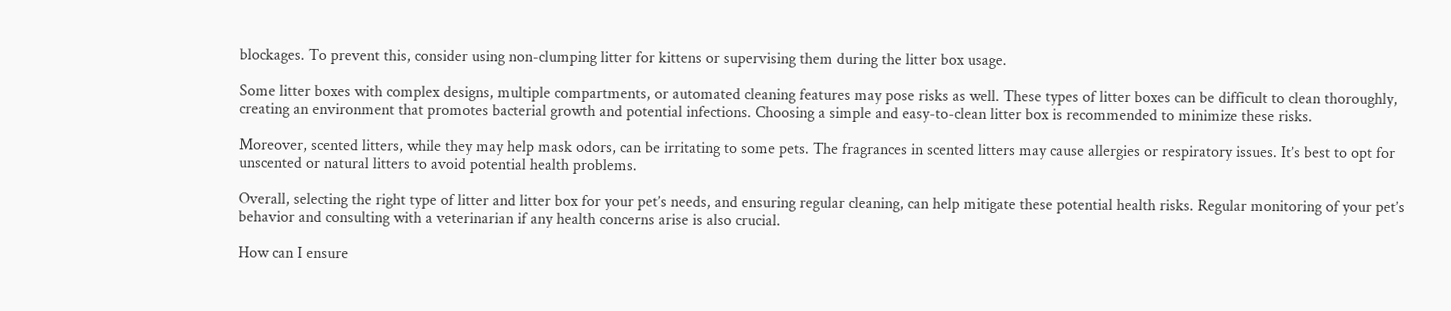blockages. To prevent this, consider using non-clumping litter for kittens or supervising them during the litter box usage.

Some litter boxes with complex designs, multiple compartments, or automated cleaning features may pose risks as well. These types of litter boxes can be difficult to clean thoroughly, creating an environment that promotes bacterial growth and potential infections. Choosing a simple and easy-to-clean litter box is recommended to minimize these risks.

Moreover, scented litters, while they may help mask odors, can be irritating to some pets. The fragrances in scented litters may cause allergies or respiratory issues. It’s best to opt for unscented or natural litters to avoid potential health problems.

Overall, selecting the right type of litter and litter box for your pet’s needs, and ensuring regular cleaning, can help mitigate these potential health risks. Regular monitoring of your pet’s behavior and consulting with a veterinarian if any health concerns arise is also crucial.

How can I ensure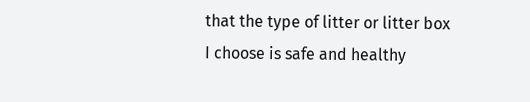that the type of litter or litter box I choose is safe and healthy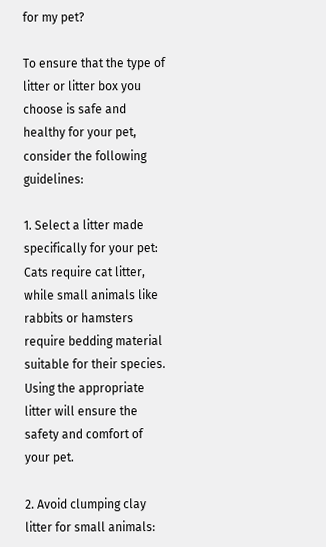for my pet?

To ensure that the type of litter or litter box you choose is safe and healthy for your pet, consider the following guidelines:

1. Select a litter made specifically for your pet: Cats require cat litter, while small animals like rabbits or hamsters require bedding material suitable for their species. Using the appropriate litter will ensure the safety and comfort of your pet.

2. Avoid clumping clay litter for small animals: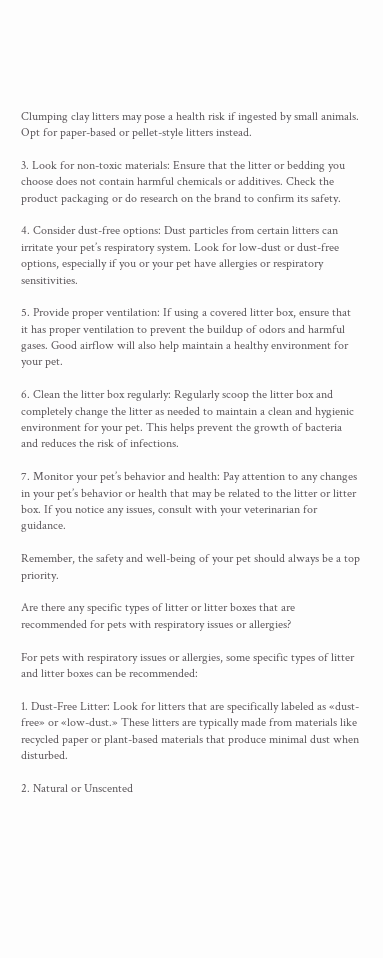Clumping clay litters may pose a health risk if ingested by small animals. Opt for paper-based or pellet-style litters instead.

3. Look for non-toxic materials: Ensure that the litter or bedding you choose does not contain harmful chemicals or additives. Check the product packaging or do research on the brand to confirm its safety.

4. Consider dust-free options: Dust particles from certain litters can irritate your pet’s respiratory system. Look for low-dust or dust-free options, especially if you or your pet have allergies or respiratory sensitivities.

5. Provide proper ventilation: If using a covered litter box, ensure that it has proper ventilation to prevent the buildup of odors and harmful gases. Good airflow will also help maintain a healthy environment for your pet.

6. Clean the litter box regularly: Regularly scoop the litter box and completely change the litter as needed to maintain a clean and hygienic environment for your pet. This helps prevent the growth of bacteria and reduces the risk of infections.

7. Monitor your pet’s behavior and health: Pay attention to any changes in your pet’s behavior or health that may be related to the litter or litter box. If you notice any issues, consult with your veterinarian for guidance.

Remember, the safety and well-being of your pet should always be a top priority.

Are there any specific types of litter or litter boxes that are recommended for pets with respiratory issues or allergies?

For pets with respiratory issues or allergies, some specific types of litter and litter boxes can be recommended:

1. Dust-Free Litter: Look for litters that are specifically labeled as «dust-free» or «low-dust.» These litters are typically made from materials like recycled paper or plant-based materials that produce minimal dust when disturbed.

2. Natural or Unscented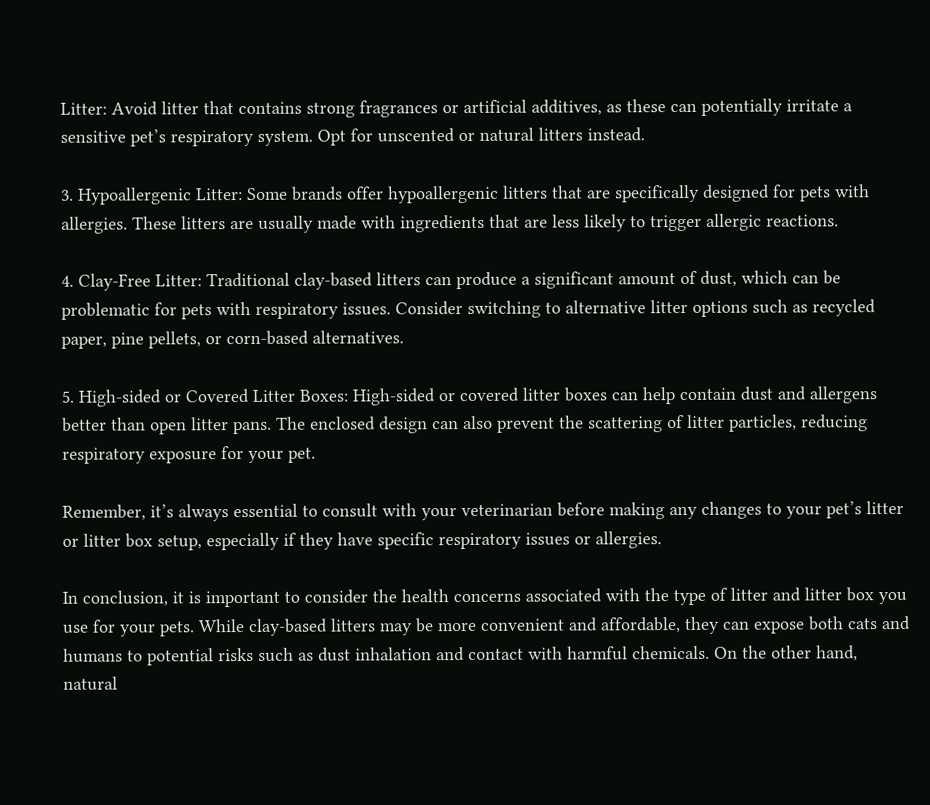Litter: Avoid litter that contains strong fragrances or artificial additives, as these can potentially irritate a sensitive pet’s respiratory system. Opt for unscented or natural litters instead.

3. Hypoallergenic Litter: Some brands offer hypoallergenic litters that are specifically designed for pets with allergies. These litters are usually made with ingredients that are less likely to trigger allergic reactions.

4. Clay-Free Litter: Traditional clay-based litters can produce a significant amount of dust, which can be problematic for pets with respiratory issues. Consider switching to alternative litter options such as recycled paper, pine pellets, or corn-based alternatives.

5. High-sided or Covered Litter Boxes: High-sided or covered litter boxes can help contain dust and allergens better than open litter pans. The enclosed design can also prevent the scattering of litter particles, reducing respiratory exposure for your pet.

Remember, it’s always essential to consult with your veterinarian before making any changes to your pet’s litter or litter box setup, especially if they have specific respiratory issues or allergies.

In conclusion, it is important to consider the health concerns associated with the type of litter and litter box you use for your pets. While clay-based litters may be more convenient and affordable, they can expose both cats and humans to potential risks such as dust inhalation and contact with harmful chemicals. On the other hand, natural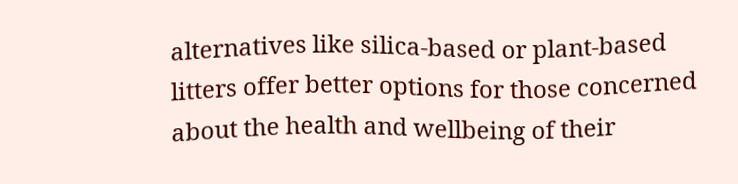alternatives like silica-based or plant-based litters offer better options for those concerned about the health and wellbeing of their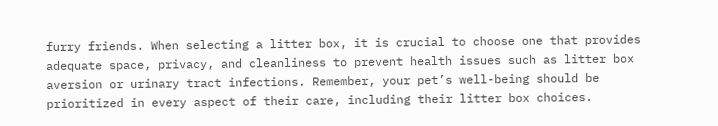furry friends. When selecting a litter box, it is crucial to choose one that provides adequate space, privacy, and cleanliness to prevent health issues such as litter box aversion or urinary tract infections. Remember, your pet’s well-being should be prioritized in every aspect of their care, including their litter box choices.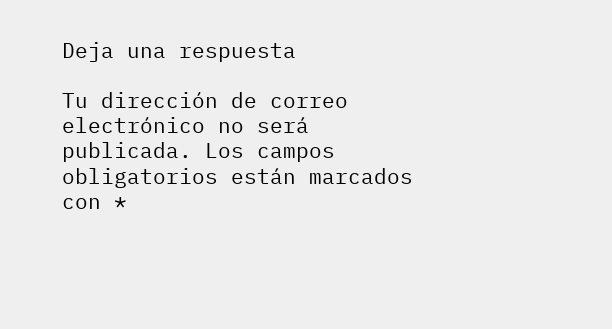Deja una respuesta

Tu dirección de correo electrónico no será publicada. Los campos obligatorios están marcados con *